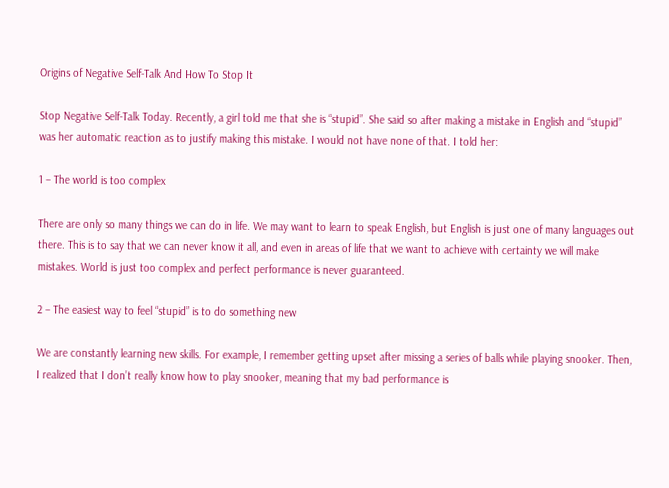Origins of Negative Self-Talk And How To Stop It

Stop Negative Self-Talk Today. Recently, a girl told me that she is “stupid”. She said so after making a mistake in English and “stupid” was her automatic reaction as to justify making this mistake. I would not have none of that. I told her:

1 – The world is too complex

There are only so many things we can do in life. We may want to learn to speak English, but English is just one of many languages out there. This is to say that we can never know it all, and even in areas of life that we want to achieve with certainty we will make mistakes. World is just too complex and perfect performance is never guaranteed.

2 – The easiest way to feel “stupid” is to do something new

We are constantly learning new skills. For example, I remember getting upset after missing a series of balls while playing snooker. Then, I realized that I don’t really know how to play snooker, meaning that my bad performance is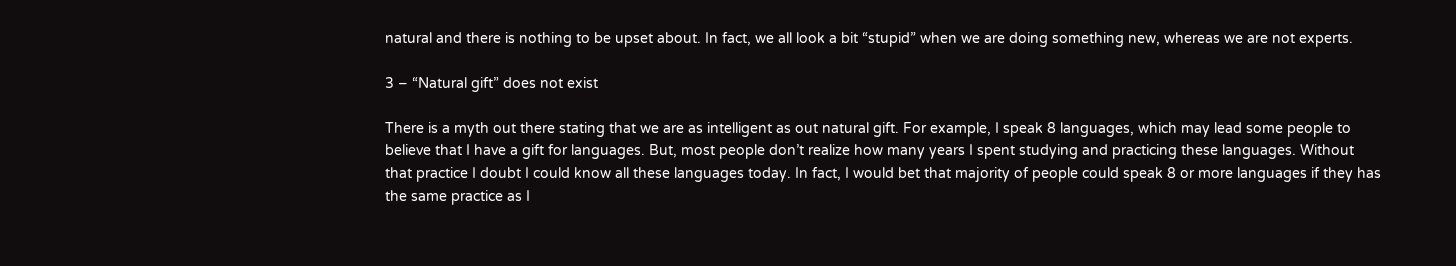natural and there is nothing to be upset about. In fact, we all look a bit “stupid” when we are doing something new, whereas we are not experts.

3 – “Natural gift” does not exist

There is a myth out there stating that we are as intelligent as out natural gift. For example, I speak 8 languages, which may lead some people to believe that I have a gift for languages. But, most people don’t realize how many years I spent studying and practicing these languages. Without that practice I doubt I could know all these languages today. In fact, I would bet that majority of people could speak 8 or more languages if they has the same practice as I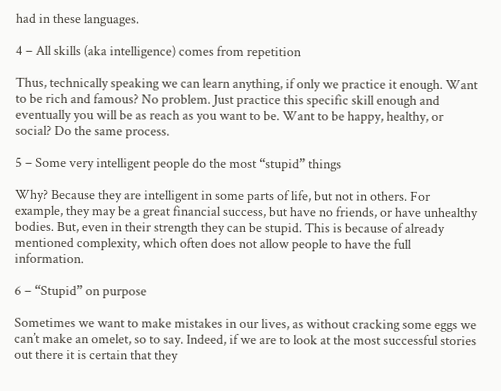had in these languages.

4 – All skills (aka intelligence) comes from repetition

Thus, technically speaking we can learn anything, if only we practice it enough. Want to be rich and famous? No problem. Just practice this specific skill enough and eventually you will be as reach as you want to be. Want to be happy, healthy, or social? Do the same process.

5 – Some very intelligent people do the most “stupid” things

Why? Because they are intelligent in some parts of life, but not in others. For example, they may be a great financial success, but have no friends, or have unhealthy bodies. But, even in their strength they can be stupid. This is because of already mentioned complexity, which often does not allow people to have the full information.

6 – “Stupid” on purpose

Sometimes we want to make mistakes in our lives, as without cracking some eggs we can’t make an omelet, so to say. Indeed, if we are to look at the most successful stories out there it is certain that they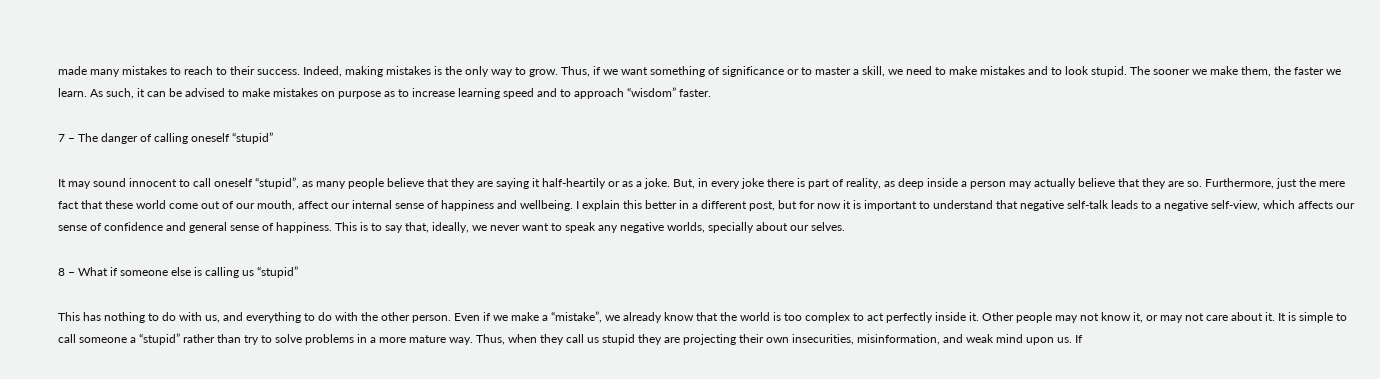made many mistakes to reach to their success. Indeed, making mistakes is the only way to grow. Thus, if we want something of significance or to master a skill, we need to make mistakes and to look stupid. The sooner we make them, the faster we learn. As such, it can be advised to make mistakes on purpose as to increase learning speed and to approach “wisdom” faster.

7 – The danger of calling oneself “stupid”

It may sound innocent to call oneself “stupid”, as many people believe that they are saying it half-heartily or as a joke. But, in every joke there is part of reality, as deep inside a person may actually believe that they are so. Furthermore, just the mere fact that these world come out of our mouth, affect our internal sense of happiness and wellbeing. I explain this better in a different post, but for now it is important to understand that negative self-talk leads to a negative self-view, which affects our sense of confidence and general sense of happiness. This is to say that, ideally, we never want to speak any negative worlds, specially about our selves.

8 – What if someone else is calling us “stupid”

This has nothing to do with us, and everything to do with the other person. Even if we make a “mistake”, we already know that the world is too complex to act perfectly inside it. Other people may not know it, or may not care about it. It is simple to call someone a “stupid” rather than try to solve problems in a more mature way. Thus, when they call us stupid they are projecting their own insecurities, misinformation, and weak mind upon us. If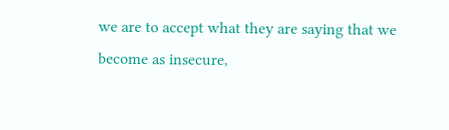we are to accept what they are saying that we become as insecure,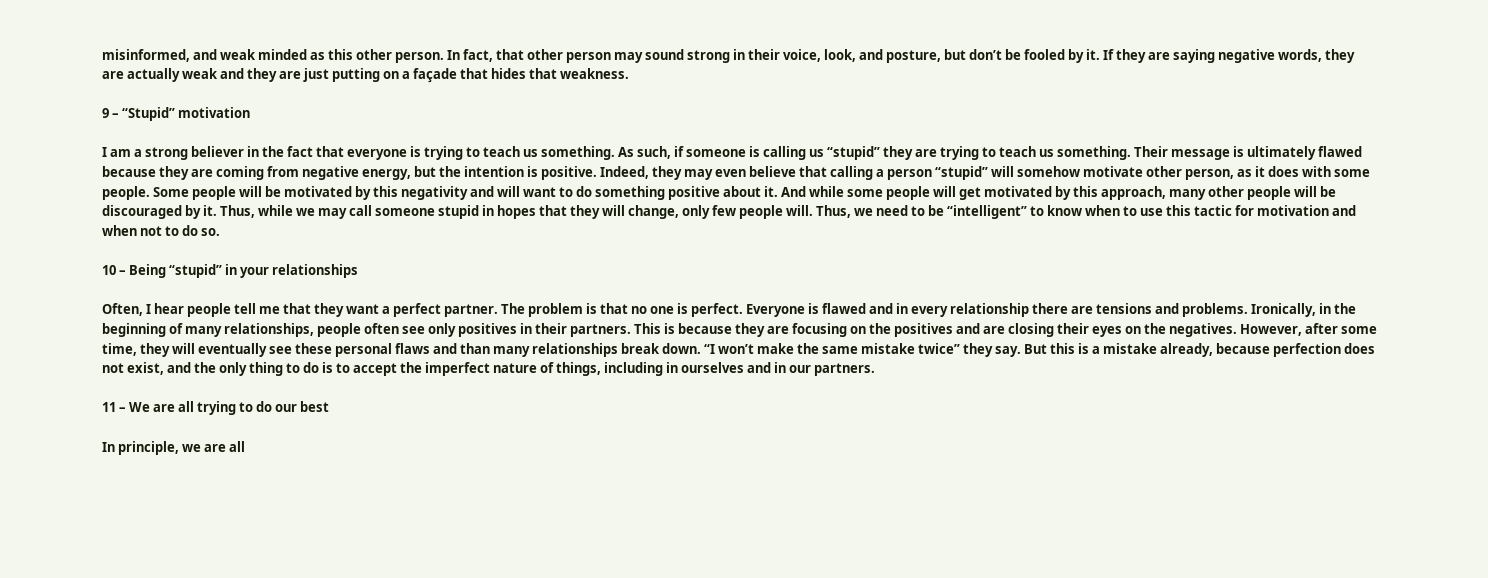misinformed, and weak minded as this other person. In fact, that other person may sound strong in their voice, look, and posture, but don’t be fooled by it. If they are saying negative words, they are actually weak and they are just putting on a façade that hides that weakness.

9 – “Stupid” motivation

I am a strong believer in the fact that everyone is trying to teach us something. As such, if someone is calling us “stupid” they are trying to teach us something. Their message is ultimately flawed because they are coming from negative energy, but the intention is positive. Indeed, they may even believe that calling a person “stupid” will somehow motivate other person, as it does with some people. Some people will be motivated by this negativity and will want to do something positive about it. And while some people will get motivated by this approach, many other people will be discouraged by it. Thus, while we may call someone stupid in hopes that they will change, only few people will. Thus, we need to be “intelligent” to know when to use this tactic for motivation and when not to do so.

10 – Being “stupid” in your relationships

Often, I hear people tell me that they want a perfect partner. The problem is that no one is perfect. Everyone is flawed and in every relationship there are tensions and problems. Ironically, in the beginning of many relationships, people often see only positives in their partners. This is because they are focusing on the positives and are closing their eyes on the negatives. However, after some time, they will eventually see these personal flaws and than many relationships break down. “I won’t make the same mistake twice” they say. But this is a mistake already, because perfection does not exist, and the only thing to do is to accept the imperfect nature of things, including in ourselves and in our partners.

11 – We are all trying to do our best

In principle, we are all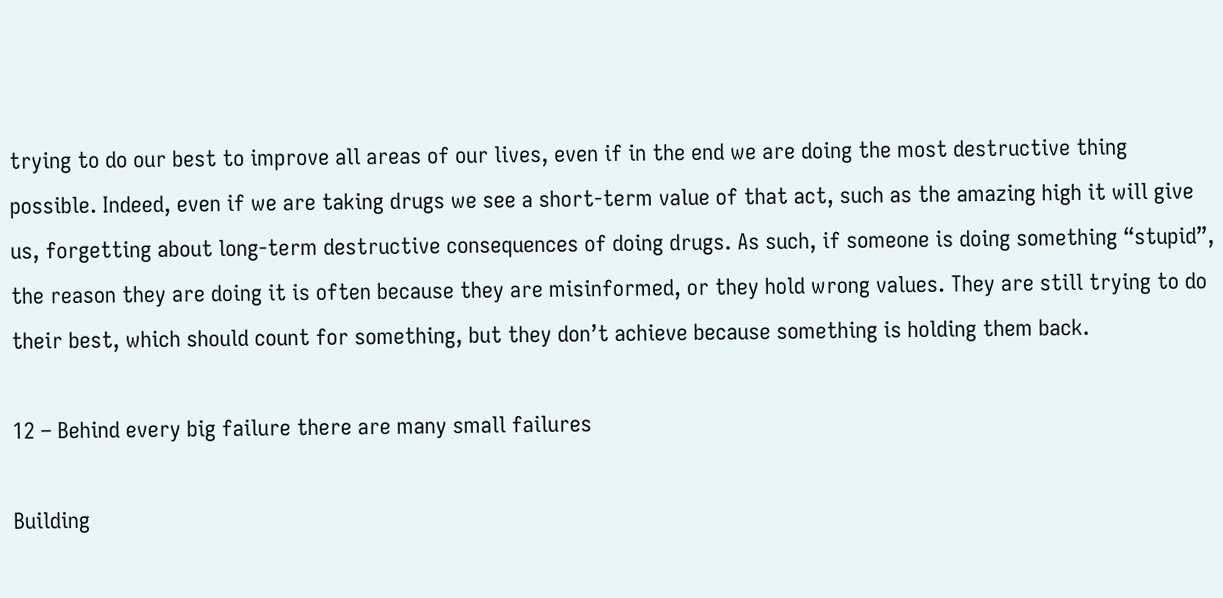trying to do our best to improve all areas of our lives, even if in the end we are doing the most destructive thing possible. Indeed, even if we are taking drugs we see a short-term value of that act, such as the amazing high it will give us, forgetting about long-term destructive consequences of doing drugs. As such, if someone is doing something “stupid”, the reason they are doing it is often because they are misinformed, or they hold wrong values. They are still trying to do their best, which should count for something, but they don’t achieve because something is holding them back.

12 – Behind every big failure there are many small failures

Building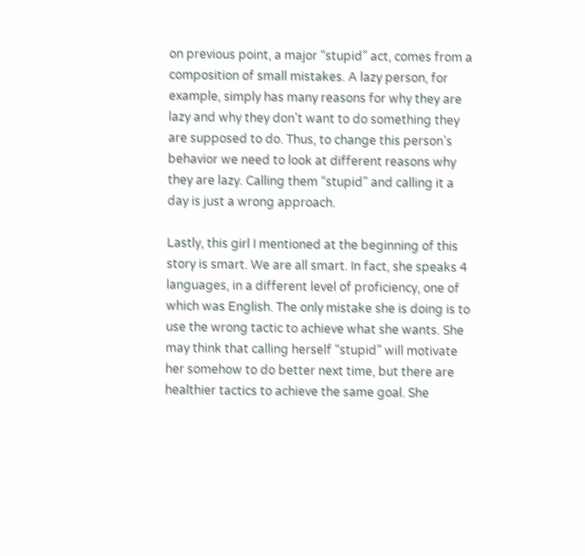on previous point, a major “stupid” act, comes from a composition of small mistakes. A lazy person, for example, simply has many reasons for why they are lazy and why they don’t want to do something they are supposed to do. Thus, to change this person’s behavior we need to look at different reasons why they are lazy. Calling them “stupid” and calling it a day is just a wrong approach.

Lastly, this girl I mentioned at the beginning of this story is smart. We are all smart. In fact, she speaks 4 languages, in a different level of proficiency, one of which was English. The only mistake she is doing is to use the wrong tactic to achieve what she wants. She may think that calling herself “stupid” will motivate her somehow to do better next time, but there are healthier tactics to achieve the same goal. She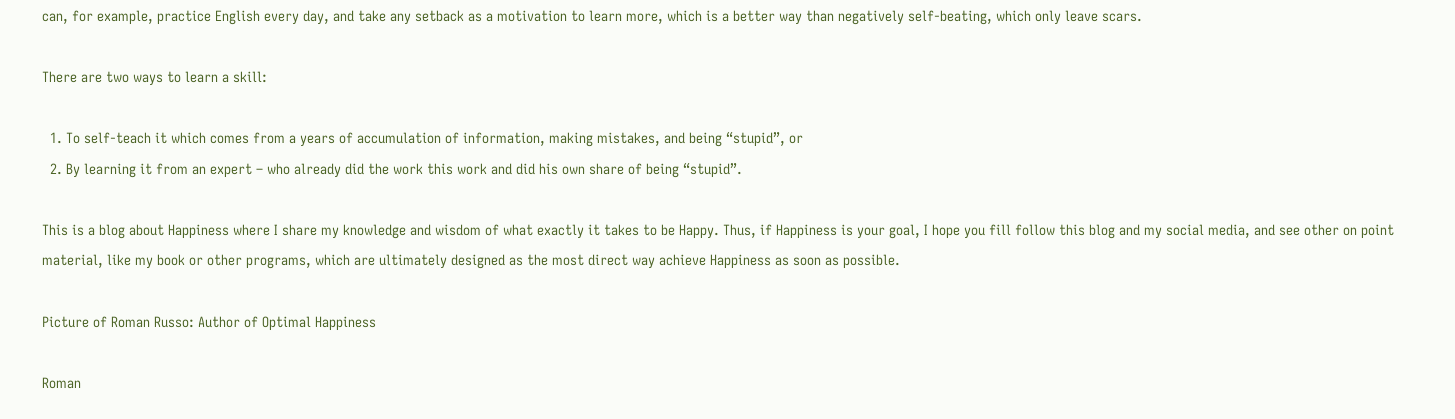can, for example, practice English every day, and take any setback as a motivation to learn more, which is a better way than negatively self-beating, which only leave scars.

There are two ways to learn a skill:

  1. To self-teach it which comes from a years of accumulation of information, making mistakes, and being “stupid”, or
  2. By learning it from an expert – who already did the work this work and did his own share of being “stupid”.

This is a blog about Happiness where I share my knowledge and wisdom of what exactly it takes to be Happy. Thus, if Happiness is your goal, I hope you fill follow this blog and my social media, and see other on point material, like my book or other programs, which are ultimately designed as the most direct way achieve Happiness as soon as possible.

Picture of Roman Russo: Author of Optimal Happiness

Roman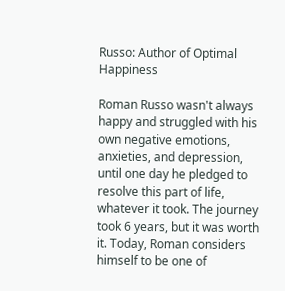Russo: Author of Optimal Happiness

Roman Russo wasn't always happy and struggled with his own negative emotions, anxieties, and depression, until one day he pledged to resolve this part of life, whatever it took. The journey took 6 years, but it was worth it. Today, Roman considers himself to be one of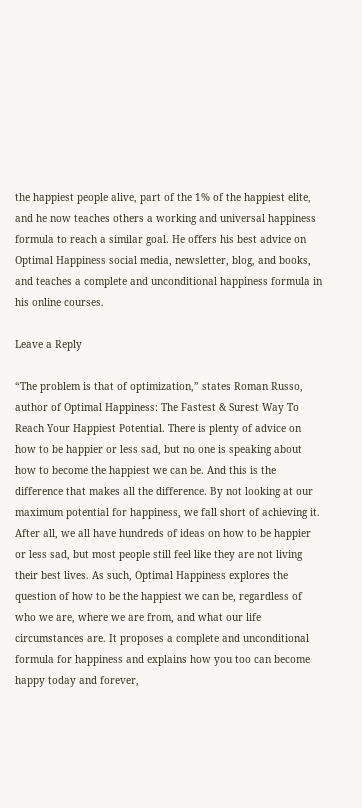the happiest people alive, part of the 1% of the happiest elite, and he now teaches others a working and universal happiness formula to reach a similar goal. He offers his best advice on Optimal Happiness social media, newsletter, blog, and books, and teaches a complete and unconditional happiness formula in his online courses.

Leave a Reply

“The problem is that of optimization,” states Roman Russo, author of Optimal Happiness: The Fastest & Surest Way To Reach Your Happiest Potential. There is plenty of advice on how to be happier or less sad, but no one is speaking about how to become the happiest we can be. And this is the difference that makes all the difference. By not looking at our maximum potential for happiness, we fall short of achieving it. After all, we all have hundreds of ideas on how to be happier or less sad, but most people still feel like they are not living their best lives. As such, Optimal Happiness explores the question of how to be the happiest we can be, regardless of who we are, where we are from, and what our life circumstances are. It proposes a complete and unconditional formula for happiness and explains how you too can become happy today and forever,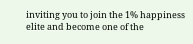inviting you to join the 1% happiness elite and become one of the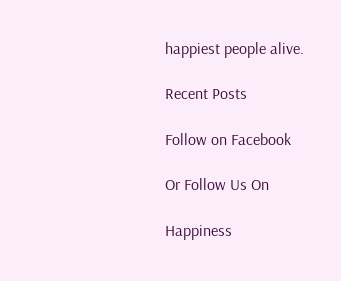happiest people alive.

Recent Posts

Follow on Facebook

Or Follow Us On

Happiness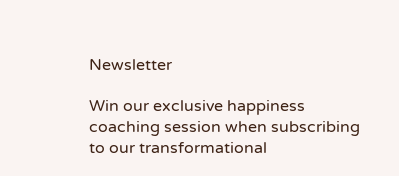Newsletter

Win our exclusive happiness coaching session when subscribing to our transformational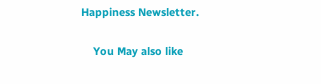Happiness Newsletter.

    You May also like